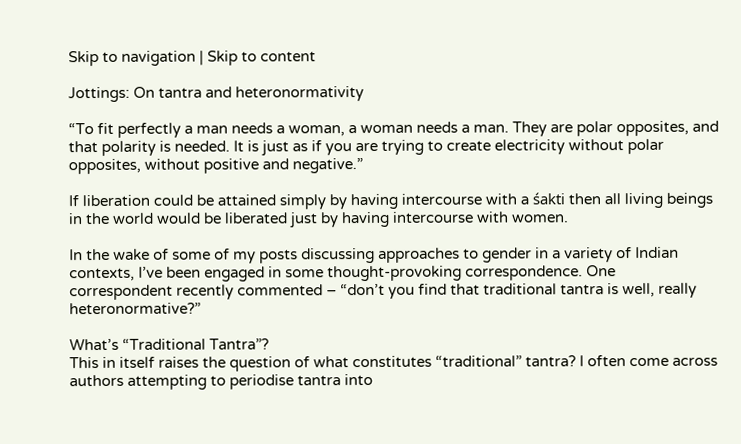Skip to navigation | Skip to content

Jottings: On tantra and heteronormativity

“To fit perfectly a man needs a woman, a woman needs a man. They are polar opposites, and that polarity is needed. It is just as if you are trying to create electricity without polar opposites, without positive and negative.”

If liberation could be attained simply by having intercourse with a śakti then all living beings in the world would be liberated just by having intercourse with women.

In the wake of some of my posts discussing approaches to gender in a variety of Indian contexts, I’ve been engaged in some thought-provoking correspondence. One correspondent recently commented – “don’t you find that traditional tantra is well, really heteronormative?”

What’s “Traditional Tantra”?
This in itself raises the question of what constitutes “traditional” tantra? I often come across authors attempting to periodise tantra into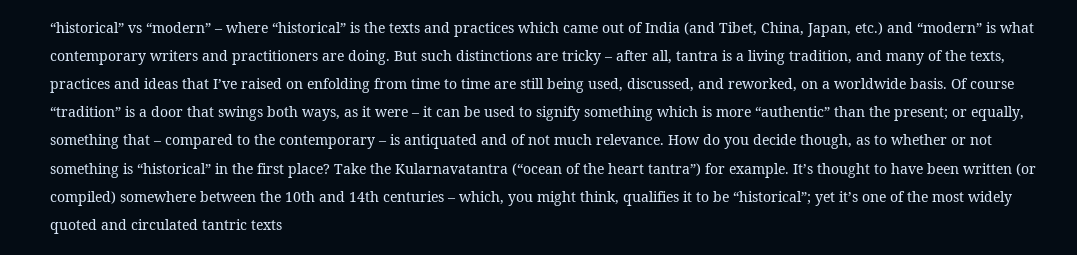“historical” vs “modern” – where “historical” is the texts and practices which came out of India (and Tibet, China, Japan, etc.) and “modern” is what contemporary writers and practitioners are doing. But such distinctions are tricky – after all, tantra is a living tradition, and many of the texts, practices and ideas that I’ve raised on enfolding from time to time are still being used, discussed, and reworked, on a worldwide basis. Of course “tradition” is a door that swings both ways, as it were – it can be used to signify something which is more “authentic” than the present; or equally, something that – compared to the contemporary – is antiquated and of not much relevance. How do you decide though, as to whether or not something is “historical” in the first place? Take the Kularnavatantra (“ocean of the heart tantra”) for example. It’s thought to have been written (or compiled) somewhere between the 10th and 14th centuries – which, you might think, qualifies it to be “historical”; yet it’s one of the most widely quoted and circulated tantric texts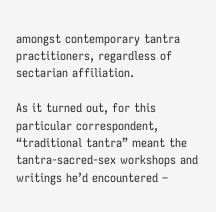amongst contemporary tantra practitioners, regardless of sectarian affiliation.

As it turned out, for this particular correspondent, “traditional tantra” meant the tantra-sacred-sex workshops and writings he’d encountered –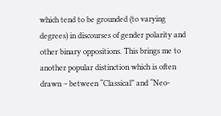which tend to be grounded (to varying degrees) in discourses of gender polarity and other binary oppositions. This brings me to another popular distinction which is often drawn – between “Classical” and “Neo-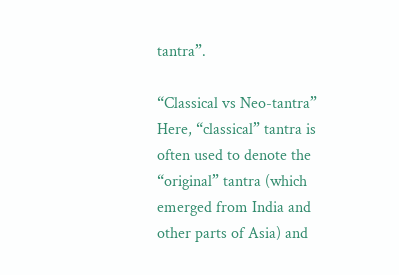tantra”.

“Classical vs Neo-tantra”
Here, “classical” tantra is often used to denote the “original” tantra (which emerged from India and other parts of Asia) and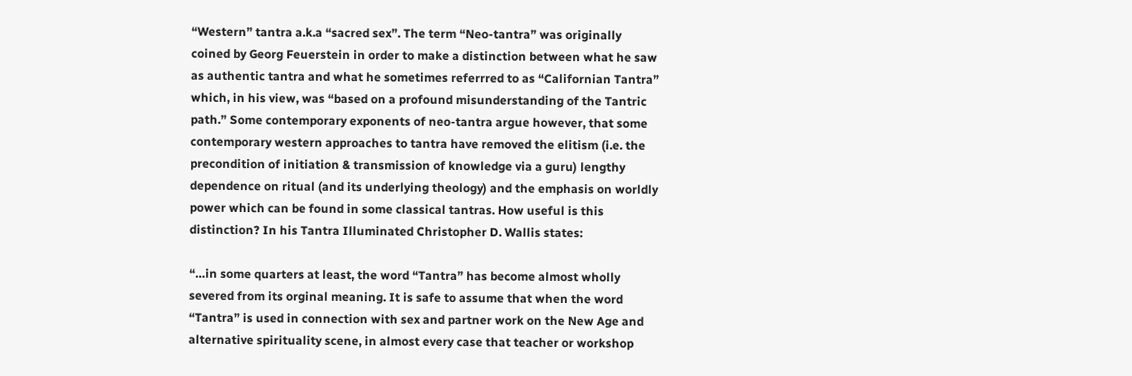“Western” tantra a.k.a “sacred sex”. The term “Neo-tantra” was originally coined by Georg Feuerstein in order to make a distinction between what he saw as authentic tantra and what he sometimes referrred to as “Californian Tantra” which, in his view, was “based on a profound misunderstanding of the Tantric path.” Some contemporary exponents of neo-tantra argue however, that some contemporary western approaches to tantra have removed the elitism (i.e. the precondition of initiation & transmission of knowledge via a guru) lengthy dependence on ritual (and its underlying theology) and the emphasis on worldly power which can be found in some classical tantras. How useful is this distinction? In his Tantra Illuminated Christopher D. Wallis states:

“…in some quarters at least, the word “Tantra” has become almost wholly severed from its orginal meaning. It is safe to assume that when the word “Tantra” is used in connection with sex and partner work on the New Age and alternative spirituality scene, in almost every case that teacher or workshop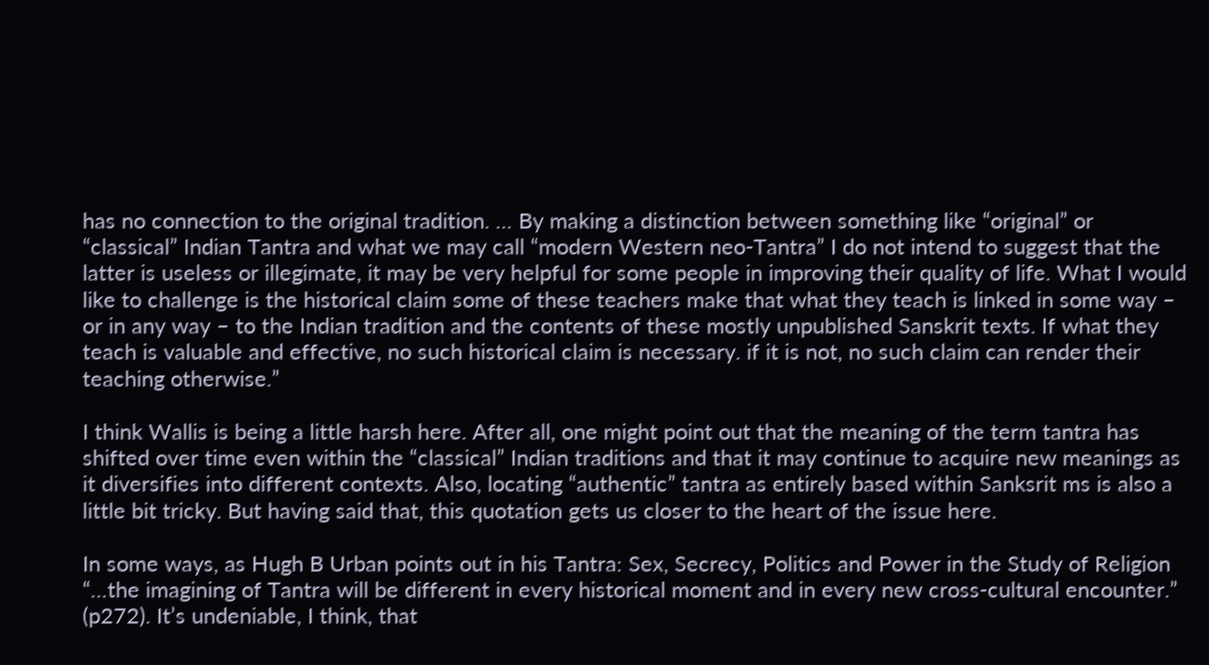has no connection to the original tradition. … By making a distinction between something like “original” or “classical” Indian Tantra and what we may call “modern Western neo-Tantra” I do not intend to suggest that the latter is useless or illegimate, it may be very helpful for some people in improving their quality of life. What I would like to challenge is the historical claim some of these teachers make that what they teach is linked in some way – or in any way – to the Indian tradition and the contents of these mostly unpublished Sanskrit texts. If what they teach is valuable and effective, no such historical claim is necessary. if it is not, no such claim can render their teaching otherwise.”

I think Wallis is being a little harsh here. After all, one might point out that the meaning of the term tantra has shifted over time even within the “classical” Indian traditions and that it may continue to acquire new meanings as it diversifies into different contexts. Also, locating “authentic” tantra as entirely based within Sanksrit ms is also a little bit tricky. But having said that, this quotation gets us closer to the heart of the issue here.

In some ways, as Hugh B Urban points out in his Tantra: Sex, Secrecy, Politics and Power in the Study of Religion “…the imagining of Tantra will be different in every historical moment and in every new cross-cultural encounter.” (p272). It’s undeniable, I think, that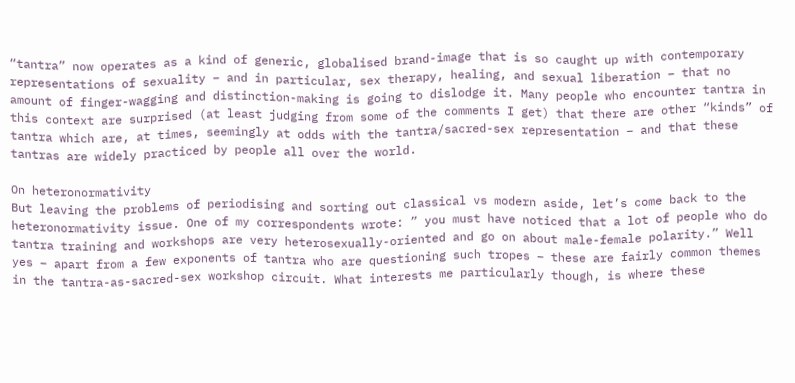“tantra” now operates as a kind of generic, globalised brand-image that is so caught up with contemporary representations of sexuality – and in particular, sex therapy, healing, and sexual liberation – that no amount of finger-wagging and distinction-making is going to dislodge it. Many people who encounter tantra in this context are surprised (at least judging from some of the comments I get) that there are other “kinds” of tantra which are, at times, seemingly at odds with the tantra/sacred-sex representation – and that these tantras are widely practiced by people all over the world.

On heteronormativity
But leaving the problems of periodising and sorting out classical vs modern aside, let’s come back to the heteronormativity issue. One of my correspondents wrote: ” you must have noticed that a lot of people who do tantra training and workshops are very heterosexually-oriented and go on about male-female polarity.” Well yes – apart from a few exponents of tantra who are questioning such tropes – these are fairly common themes in the tantra-as-sacred-sex workshop circuit. What interests me particularly though, is where these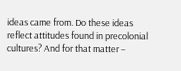ideas came from. Do these ideas reflect attitudes found in precolonial cultures? And for that matter –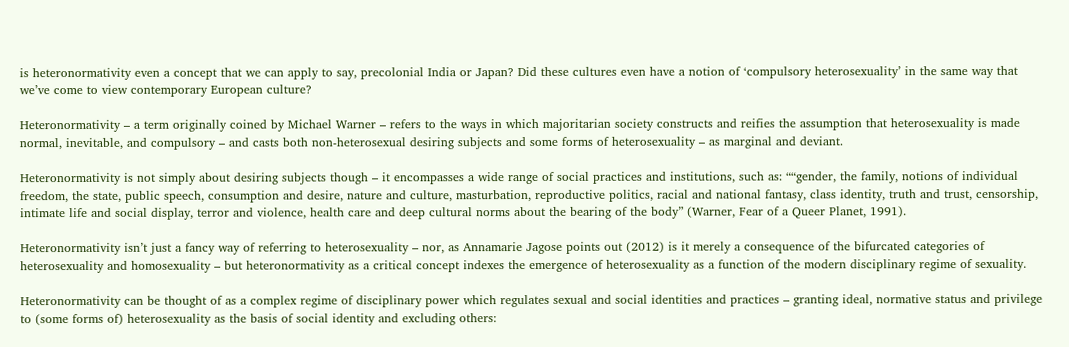is heteronormativity even a concept that we can apply to say, precolonial India or Japan? Did these cultures even have a notion of ‘compulsory heterosexuality’ in the same way that we’ve come to view contemporary European culture?

Heteronormativity – a term originally coined by Michael Warner – refers to the ways in which majoritarian society constructs and reifies the assumption that heterosexuality is made normal, inevitable, and compulsory – and casts both non-heterosexual desiring subjects and some forms of heterosexuality – as marginal and deviant.

Heteronormativity is not simply about desiring subjects though – it encompasses a wide range of social practices and institutions, such as: ““gender, the family, notions of individual freedom, the state, public speech, consumption and desire, nature and culture, masturbation, reproductive politics, racial and national fantasy, class identity, truth and trust, censorship, intimate life and social display, terror and violence, health care and deep cultural norms about the bearing of the body” (Warner, Fear of a Queer Planet, 1991).

Heteronormativity isn’t just a fancy way of referring to heterosexuality – nor, as Annamarie Jagose points out (2012) is it merely a consequence of the bifurcated categories of heterosexuality and homosexuality – but heteronormativity as a critical concept indexes the emergence of heterosexuality as a function of the modern disciplinary regime of sexuality.

Heteronormativity can be thought of as a complex regime of disciplinary power which regulates sexual and social identities and practices – granting ideal, normative status and privilege to (some forms of) heterosexuality as the basis of social identity and excluding others: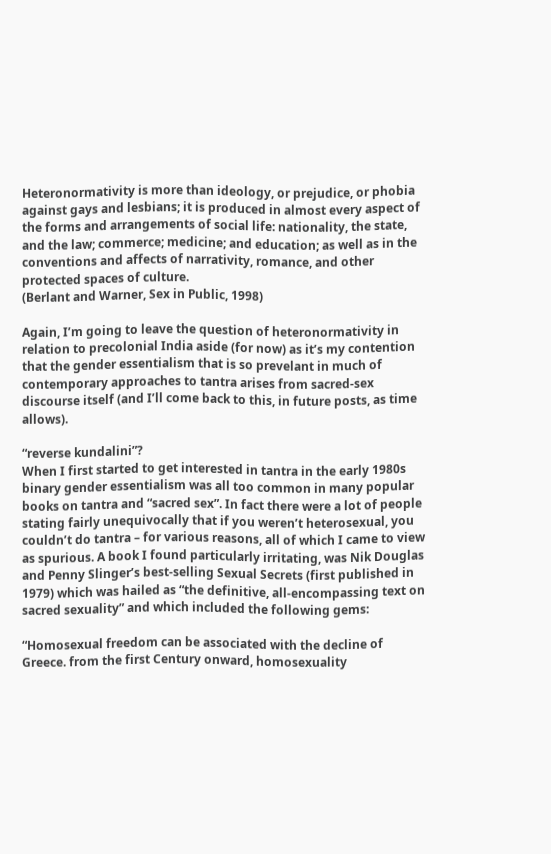Heteronormativity is more than ideology, or prejudice, or phobia against gays and lesbians; it is produced in almost every aspect of the forms and arrangements of social life: nationality, the state, and the law; commerce; medicine; and education; as well as in the conventions and affects of narrativity, romance, and other protected spaces of culture.
(Berlant and Warner, Sex in Public, 1998)

Again, I’m going to leave the question of heteronormativity in relation to precolonial India aside (for now) as it’s my contention that the gender essentialism that is so prevelant in much of contemporary approaches to tantra arises from sacred-sex discourse itself (and I’ll come back to this, in future posts, as time allows).

“reverse kundalini”?
When I first started to get interested in tantra in the early 1980s binary gender essentialism was all too common in many popular books on tantra and “sacred sex”. In fact there were a lot of people stating fairly unequivocally that if you weren’t heterosexual, you couldn’t do tantra – for various reasons, all of which I came to view as spurious. A book I found particularly irritating, was Nik Douglas and Penny Slinger’s best-selling Sexual Secrets (first published in 1979) which was hailed as “the definitive, all-encompassing text on sacred sexuality” and which included the following gems:

“Homosexual freedom can be associated with the decline of Greece. from the first Century onward, homosexuality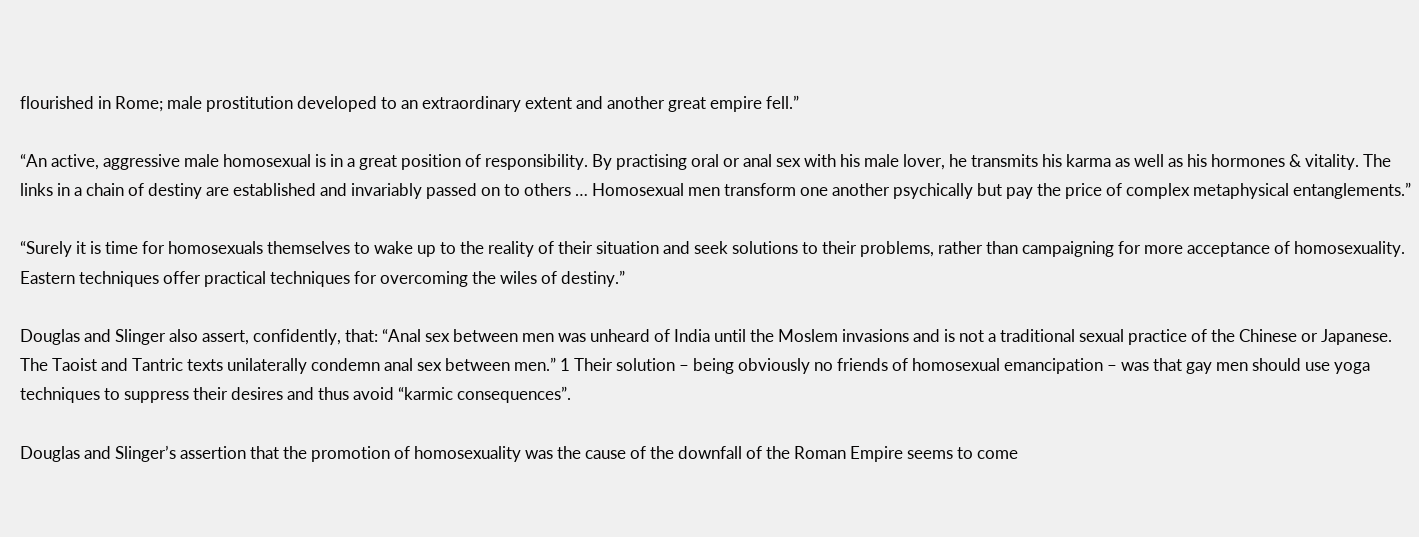flourished in Rome; male prostitution developed to an extraordinary extent and another great empire fell.”

“An active, aggressive male homosexual is in a great position of responsibility. By practising oral or anal sex with his male lover, he transmits his karma as well as his hormones & vitality. The links in a chain of destiny are established and invariably passed on to others … Homosexual men transform one another psychically but pay the price of complex metaphysical entanglements.”

“Surely it is time for homosexuals themselves to wake up to the reality of their situation and seek solutions to their problems, rather than campaigning for more acceptance of homosexuality. Eastern techniques offer practical techniques for overcoming the wiles of destiny.”

Douglas and Slinger also assert, confidently, that: “Anal sex between men was unheard of India until the Moslem invasions and is not a traditional sexual practice of the Chinese or Japanese. The Taoist and Tantric texts unilaterally condemn anal sex between men.” 1 Their solution – being obviously no friends of homosexual emancipation – was that gay men should use yoga techniques to suppress their desires and thus avoid “karmic consequences”.

Douglas and Slinger’s assertion that the promotion of homosexuality was the cause of the downfall of the Roman Empire seems to come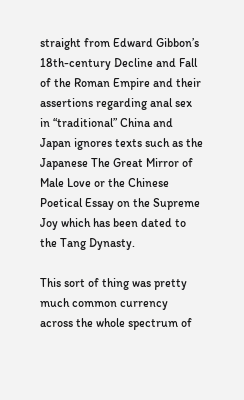straight from Edward Gibbon’s 18th-century Decline and Fall of the Roman Empire and their assertions regarding anal sex in “traditional” China and Japan ignores texts such as the Japanese The Great Mirror of Male Love or the Chinese Poetical Essay on the Supreme Joy which has been dated to the Tang Dynasty.

This sort of thing was pretty much common currency across the whole spectrum of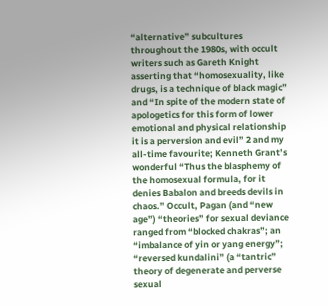“alternative” subcultures throughout the 1980s, with occult writers such as Gareth Knight asserting that “homosexuality, like drugs, is a technique of black magic” and “In spite of the modern state of apologetics for this form of lower emotional and physical relationship it is a perversion and evil” 2 and my all-time favourite; Kenneth Grant’s wonderful “Thus the blasphemy of the homosexual formula, for it denies Babalon and breeds devils in chaos.” Occult, Pagan (and “new age”) “theories” for sexual deviance ranged from “blocked chakras”; an “imbalance of yin or yang energy”; “reversed kundalini” (a “tantric” theory of degenerate and perverse sexual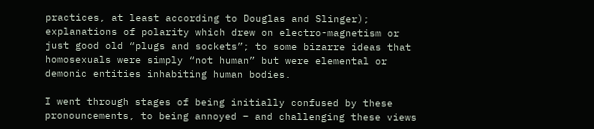practices, at least according to Douglas and Slinger); explanations of polarity which drew on electro-magnetism or just good old “plugs and sockets”; to some bizarre ideas that homosexuals were simply “not human” but were elemental or demonic entities inhabiting human bodies.

I went through stages of being initially confused by these pronouncements, to being annoyed – and challenging these views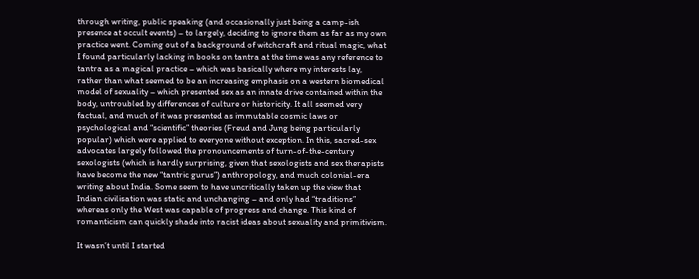through writing, public speaking (and occasionally just being a camp-ish presence at occult events) – to largely, deciding to ignore them as far as my own practice went. Coming out of a background of witchcraft and ritual magic, what I found particularly lacking in books on tantra at the time was any reference to tantra as a magical practice – which was basically where my interests lay, rather than what seemed to be an increasing emphasis on a western biomedical model of sexuality – which presented sex as an innate drive contained within the body, untroubled by differences of culture or historicity. It all seemed very factual, and much of it was presented as immutable cosmic laws or psychological and “scientific” theories (Freud and Jung being particularly popular) which were applied to everyone without exception. In this, sacred-sex advocates largely followed the pronouncements of turn-of-the-century sexologists (which is hardly surprising, given that sexologists and sex therapists have become the new “tantric gurus”) anthropology, and much colonial-era writing about India. Some seem to have uncritically taken up the view that Indian civilisation was static and unchanging – and only had “traditions” whereas only the West was capable of progress and change. This kind of romanticism can quickly shade into racist ideas about sexuality and primitivism.

It wasn’t until I started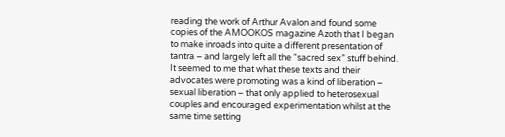reading the work of Arthur Avalon and found some copies of the AMOOKOS magazine Azoth that I began to make inroads into quite a different presentation of tantra – and largely left all the “sacred sex” stuff behind. It seemed to me that what these texts and their advocates were promoting was a kind of liberation – sexual liberation – that only applied to heterosexual couples and encouraged experimentation whilst at the same time setting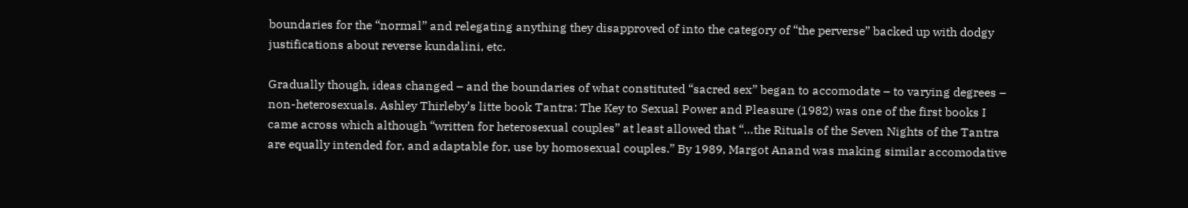boundaries for the “normal” and relegating anything they disapproved of into the category of “the perverse” backed up with dodgy justifications about reverse kundalini, etc.

Gradually though, ideas changed – and the boundaries of what constituted “sacred sex” began to accomodate – to varying degrees – non-heterosexuals. Ashley Thirleby’s litte book Tantra: The Key to Sexual Power and Pleasure (1982) was one of the first books I came across which although “written for heterosexual couples” at least allowed that “…the Rituals of the Seven Nights of the Tantra are equally intended for, and adaptable for, use by homosexual couples.” By 1989, Margot Anand was making similar accomodative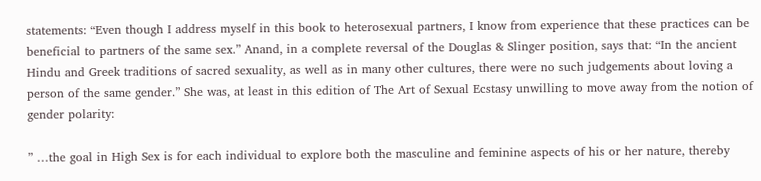statements: “Even though I address myself in this book to heterosexual partners, I know from experience that these practices can be beneficial to partners of the same sex.” Anand, in a complete reversal of the Douglas & Slinger position, says that: “In the ancient Hindu and Greek traditions of sacred sexuality, as well as in many other cultures, there were no such judgements about loving a person of the same gender.” She was, at least in this edition of The Art of Sexual Ecstasy unwilling to move away from the notion of gender polarity:

” …the goal in High Sex is for each individual to explore both the masculine and feminine aspects of his or her nature, thereby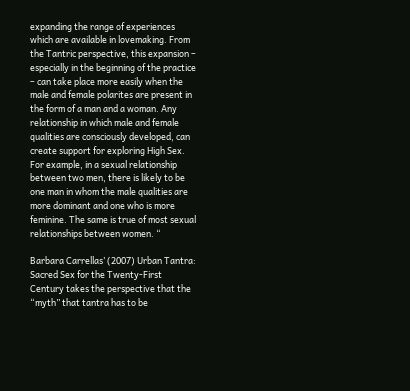expanding the range of experiences which are available in lovemaking. From the Tantric perspective, this expansion – especially in the beginning of the practice – can take place more easily when the male and female polarites are present in the form of a man and a woman. Any relationship in which male and female qualities are consciously developed, can create support for exploring High Sex. For example, in a sexual relationship between two men, there is likely to be one man in whom the male qualities are more dominant and one who is more feminine. The same is true of most sexual relationships between women. “

Barbara Carrellas’ (2007) Urban Tantra: Sacred Sex for the Twenty-First Century takes the perspective that the “myth” that tantra has to be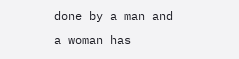done by a man and a woman has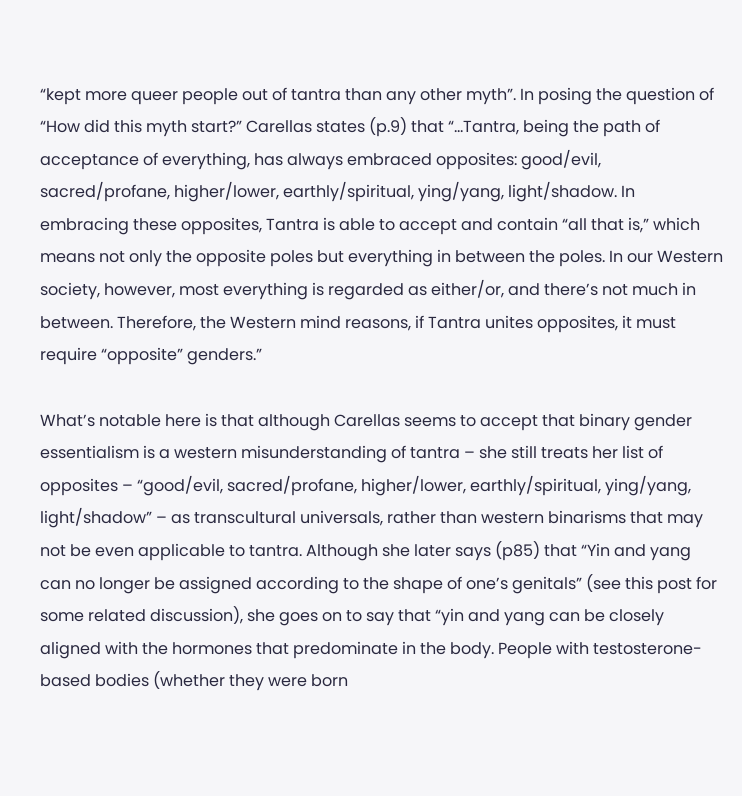“kept more queer people out of tantra than any other myth”. In posing the question of “How did this myth start?” Carellas states (p.9) that “…Tantra, being the path of acceptance of everything, has always embraced opposites: good/evil, sacred/profane, higher/lower, earthly/spiritual, ying/yang, light/shadow. In embracing these opposites, Tantra is able to accept and contain “all that is,” which means not only the opposite poles but everything in between the poles. In our Western society, however, most everything is regarded as either/or, and there’s not much in between. Therefore, the Western mind reasons, if Tantra unites opposites, it must require “opposite” genders.”

What’s notable here is that although Carellas seems to accept that binary gender essentialism is a western misunderstanding of tantra – she still treats her list of opposites – “good/evil, sacred/profane, higher/lower, earthly/spiritual, ying/yang, light/shadow” – as transcultural universals, rather than western binarisms that may not be even applicable to tantra. Although she later says (p85) that “Yin and yang can no longer be assigned according to the shape of one’s genitals” (see this post for some related discussion), she goes on to say that “yin and yang can be closely aligned with the hormones that predominate in the body. People with testosterone-based bodies (whether they were born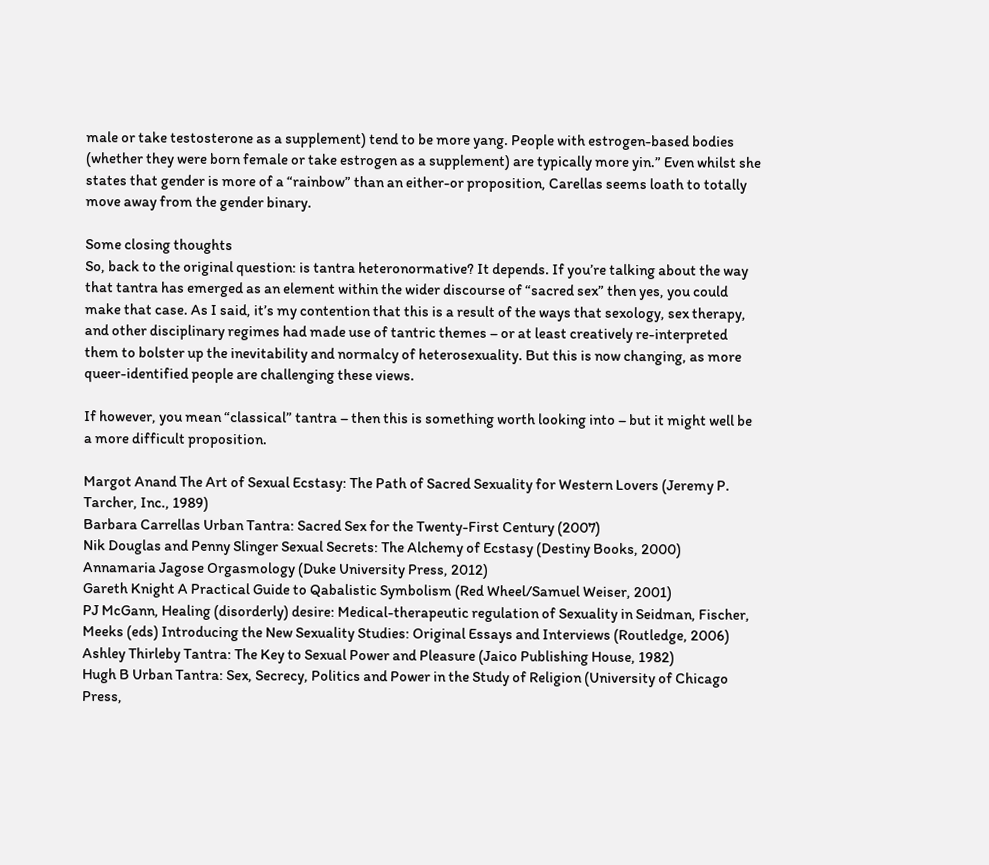male or take testosterone as a supplement) tend to be more yang. People with estrogen-based bodies (whether they were born female or take estrogen as a supplement) are typically more yin.” Even whilst she states that gender is more of a “rainbow” than an either-or proposition, Carellas seems loath to totally move away from the gender binary.

Some closing thoughts
So, back to the original question: is tantra heteronormative? It depends. If you’re talking about the way that tantra has emerged as an element within the wider discourse of “sacred sex” then yes, you could make that case. As I said, it’s my contention that this is a result of the ways that sexology, sex therapy, and other disciplinary regimes had made use of tantric themes – or at least creatively re-interpreted them to bolster up the inevitability and normalcy of heterosexuality. But this is now changing, as more queer-identified people are challenging these views.

If however, you mean “classical” tantra – then this is something worth looking into – but it might well be a more difficult proposition.

Margot Anand The Art of Sexual Ecstasy: The Path of Sacred Sexuality for Western Lovers (Jeremy P. Tarcher, Inc., 1989)
Barbara Carrellas Urban Tantra: Sacred Sex for the Twenty-First Century (2007)
Nik Douglas and Penny Slinger Sexual Secrets: The Alchemy of Ecstasy (Destiny Books, 2000)
Annamaria Jagose Orgasmology (Duke University Press, 2012)
Gareth Knight A Practical Guide to Qabalistic Symbolism (Red Wheel/Samuel Weiser, 2001)
PJ McGann, Healing (disorderly) desire: Medical-therapeutic regulation of Sexuality in Seidman, Fischer, Meeks (eds) Introducing the New Sexuality Studies: Original Essays and Interviews (Routledge, 2006)
Ashley Thirleby Tantra: The Key to Sexual Power and Pleasure (Jaico Publishing House, 1982)
Hugh B Urban Tantra: Sex, Secrecy, Politics and Power in the Study of Religion (University of Chicago Press,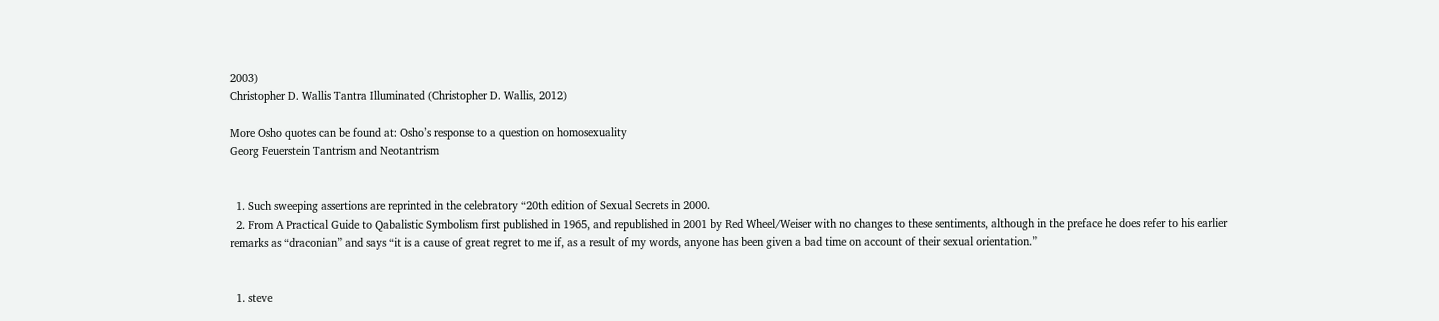2003)
Christopher D. Wallis Tantra Illuminated (Christopher D. Wallis, 2012)

More Osho quotes can be found at: Osho’s response to a question on homosexuality
Georg Feuerstein Tantrism and Neotantrism


  1. Such sweeping assertions are reprinted in the celebratory “20th edition of Sexual Secrets in 2000.
  2. From A Practical Guide to Qabalistic Symbolism first published in 1965, and republished in 2001 by Red Wheel/Weiser with no changes to these sentiments, although in the preface he does refer to his earlier remarks as “draconian” and says “it is a cause of great regret to me if, as a result of my words, anyone has been given a bad time on account of their sexual orientation.”


  1. steve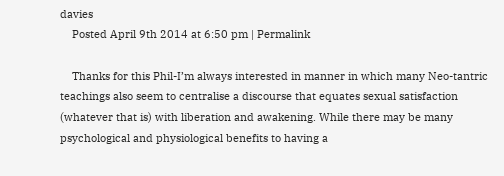davies
    Posted April 9th 2014 at 6:50 pm | Permalink

    Thanks for this Phil-I’m always interested in manner in which many Neo-tantric teachings also seem to centralise a discourse that equates sexual satisfaction (whatever that is) with liberation and awakening. While there may be many psychological and physiological benefits to having a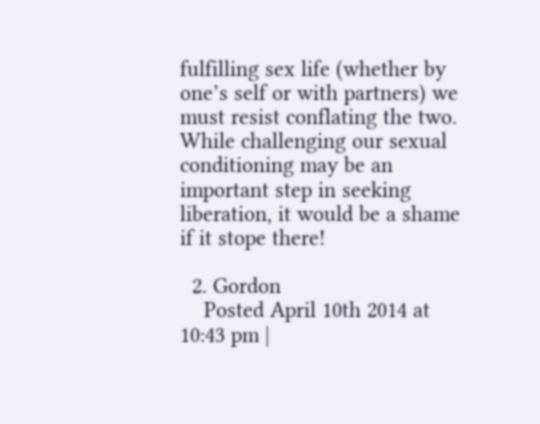fulfilling sex life (whether by one’s self or with partners) we must resist conflating the two. While challenging our sexual conditioning may be an important step in seeking liberation, it would be a shame if it stope there!

  2. Gordon
    Posted April 10th 2014 at 10:43 pm |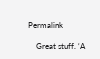Permalink

    Great stuff. ‘A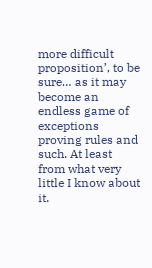more difficult proposition’, to be sure… as it may become an endless game of exceptions proving rules and such. At least from what very little I know about it.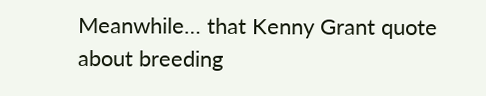Meanwhile… that Kenny Grant quote about breeding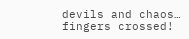devils and chaos… fingers crossed!